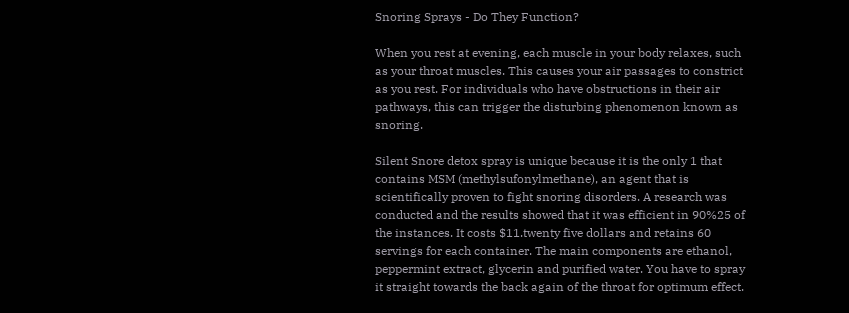Snoring Sprays - Do They Function?

When you rest at evening, each muscle in your body relaxes, such as your throat muscles. This causes your air passages to constrict as you rest. For individuals who have obstructions in their air pathways, this can trigger the disturbing phenomenon known as snoring.

Silent Snore detox spray is unique because it is the only 1 that contains MSM (methylsufonylmethane), an agent that is scientifically proven to fight snoring disorders. A research was conducted and the results showed that it was efficient in 90%25 of the instances. It costs $11.twenty five dollars and retains 60 servings for each container. The main components are ethanol, peppermint extract, glycerin and purified water. You have to spray it straight towards the back again of the throat for optimum effect.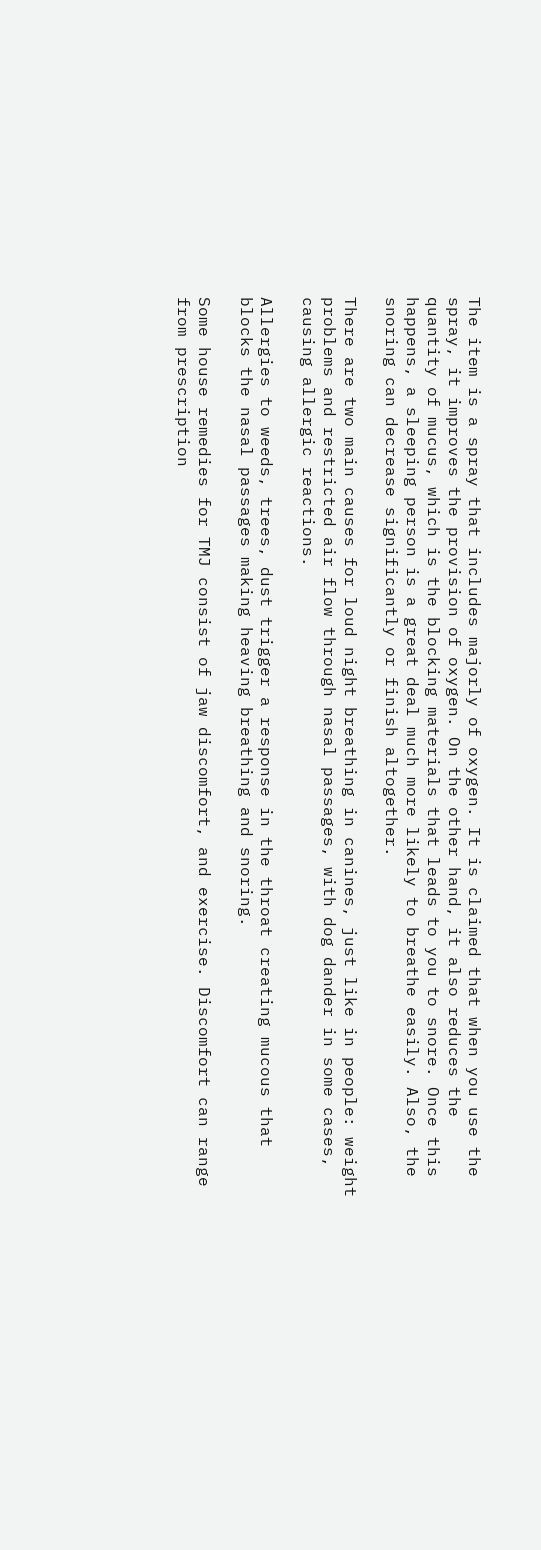The item is a spray that includes majorly of oxygen. It is claimed that when you use the spray, it improves the provision of oxygen. On the other hand, it also reduces the quantity of mucus, which is the blocking materials that leads to you to snore. Once this happens, a sleeping person is a great deal much more likely to breathe easily. Also, the snoring can decrease significantly or finish altogether.

There are two main causes for loud night breathing in canines, just like in people: weight problems and restricted air flow through nasal passages, with dog dander in some cases, causing allergic reactions.

Allergies to weeds, trees, dust trigger a response in the throat creating mucous that blocks the nasal passages making heaving breathing and snoring.

Some house remedies for TMJ consist of jaw discomfort, and exercise. Discomfort can range from prescription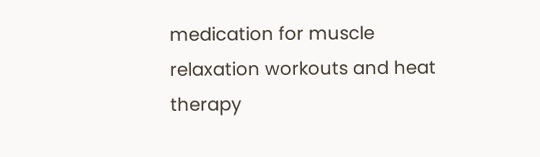medication for muscle relaxation workouts and heat therapy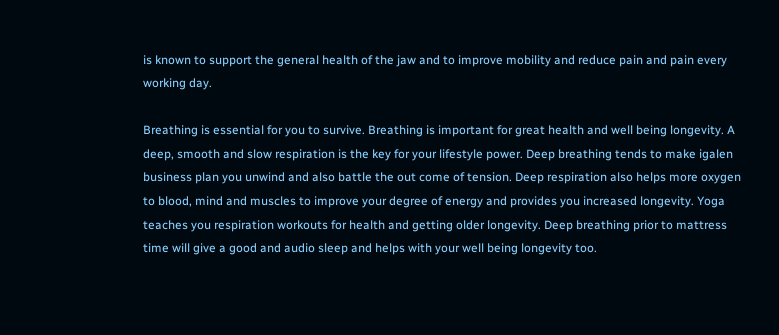is known to support the general health of the jaw and to improve mobility and reduce pain and pain every working day.

Breathing is essential for you to survive. Breathing is important for great health and well being longevity. A deep, smooth and slow respiration is the key for your lifestyle power. Deep breathing tends to make igalen business plan you unwind and also battle the out come of tension. Deep respiration also helps more oxygen to blood, mind and muscles to improve your degree of energy and provides you increased longevity. Yoga teaches you respiration workouts for health and getting older longevity. Deep breathing prior to mattress time will give a good and audio sleep and helps with your well being longevity too.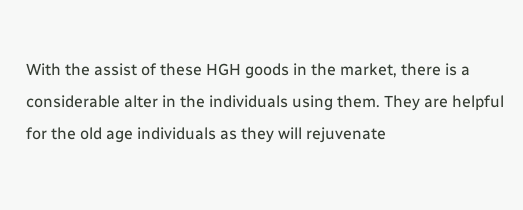With the assist of these HGH goods in the market, there is a considerable alter in the individuals using them. They are helpful for the old age individuals as they will rejuvenate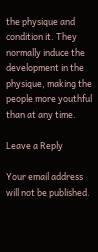the physique and condition it. They normally induce the development in the physique, making the people more youthful than at any time.

Leave a Reply

Your email address will not be published.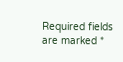Required fields are marked *